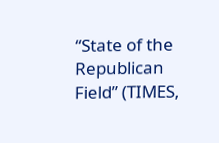“State of the Republican Field” (TIMES,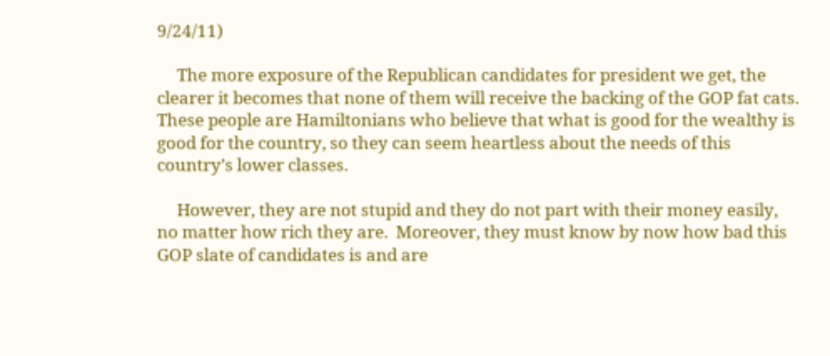9/24/11)

     The more exposure of the Republican candidates for president we get, the clearer it becomes that none of them will receive the backing of the GOP fat cats.  These people are Hamiltonians who believe that what is good for the wealthy is good for the country, so they can seem heartless about the needs of this country’s lower classes.

     However, they are not stupid and they do not part with their money easily, no matter how rich they are.  Moreover, they must know by now how bad this GOP slate of candidates is and are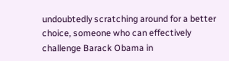undoubtedly scratching around for a better choice, someone who can effectively challenge Barack Obama in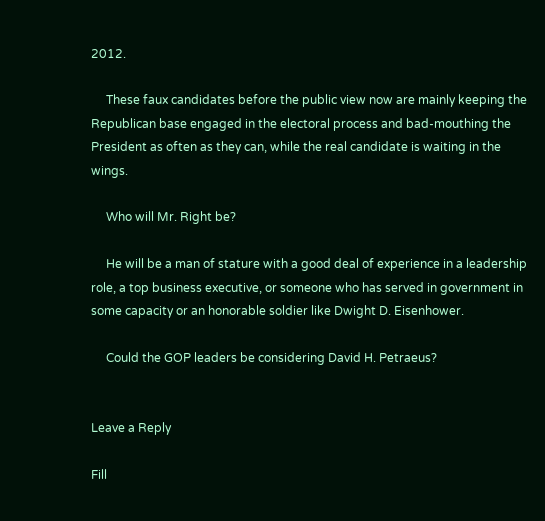2012.

     These faux candidates before the public view now are mainly keeping the Republican base engaged in the electoral process and bad-mouthing the President as often as they can, while the real candidate is waiting in the wings.

     Who will Mr. Right be?

     He will be a man of stature with a good deal of experience in a leadership role, a top business executive, or someone who has served in government in some capacity or an honorable soldier like Dwight D. Eisenhower.

     Could the GOP leaders be considering David H. Petraeus?


Leave a Reply

Fill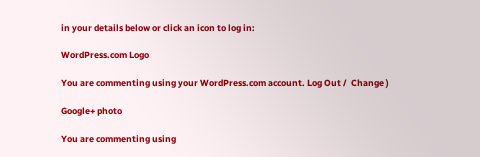in your details below or click an icon to log in:

WordPress.com Logo

You are commenting using your WordPress.com account. Log Out /  Change )

Google+ photo

You are commenting using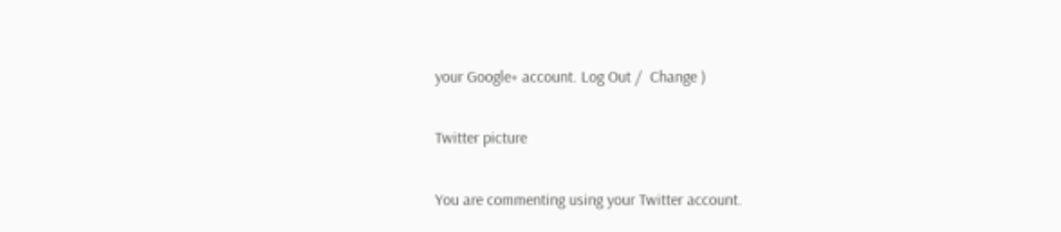your Google+ account. Log Out /  Change )

Twitter picture

You are commenting using your Twitter account.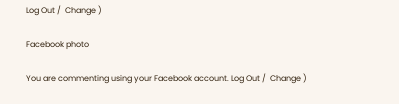Log Out /  Change )

Facebook photo

You are commenting using your Facebook account. Log Out /  Change )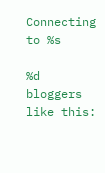Connecting to %s

%d bloggers like this: